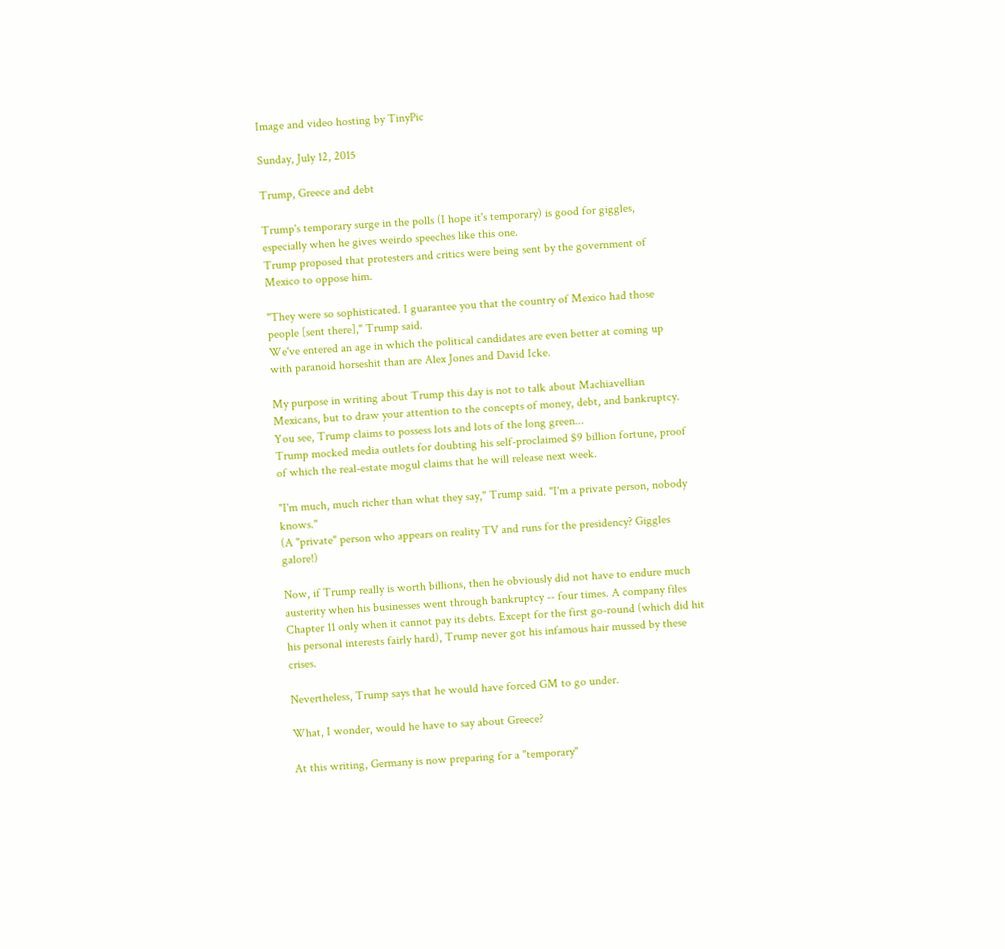Image and video hosting by TinyPic

Sunday, July 12, 2015

Trump, Greece and debt

Trump's temporary surge in the polls (I hope it's temporary) is good for giggles, especially when he gives weirdo speeches like this one.
Trump proposed that protesters and critics were being sent by the government of Mexico to oppose him.

"They were so sophisticated. I guarantee you that the country of Mexico had those people [sent there]," Trump said.
We've entered an age in which the political candidates are even better at coming up with paranoid horseshit than are Alex Jones and David Icke.

My purpose in writing about Trump this day is not to talk about Machiavellian Mexicans, but to draw your attention to the concepts of money, debt, and bankruptcy. You see, Trump claims to possess lots and lots of the long green...
Trump mocked media outlets for doubting his self-proclaimed $9 billion fortune, proof of which the real-estate mogul claims that he will release next week.

"I'm much, much richer than what they say," Trump said. "I'm a private person, nobody knows."
(A "private" person who appears on reality TV and runs for the presidency? Giggles galore!)

Now, if Trump really is worth billions, then he obviously did not have to endure much austerity when his businesses went through bankruptcy -- four times. A company files Chapter 11 only when it cannot pay its debts. Except for the first go-round (which did hit his personal interests fairly hard), Trump never got his infamous hair mussed by these crises.

Nevertheless, Trump says that he would have forced GM to go under.

What, I wonder, would he have to say about Greece?

At this writing, Germany is now preparing for a "temporary"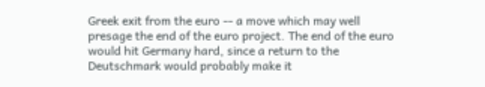Greek exit from the euro -- a move which may well presage the end of the euro project. The end of the euro would hit Germany hard, since a return to the Deutschmark would probably make it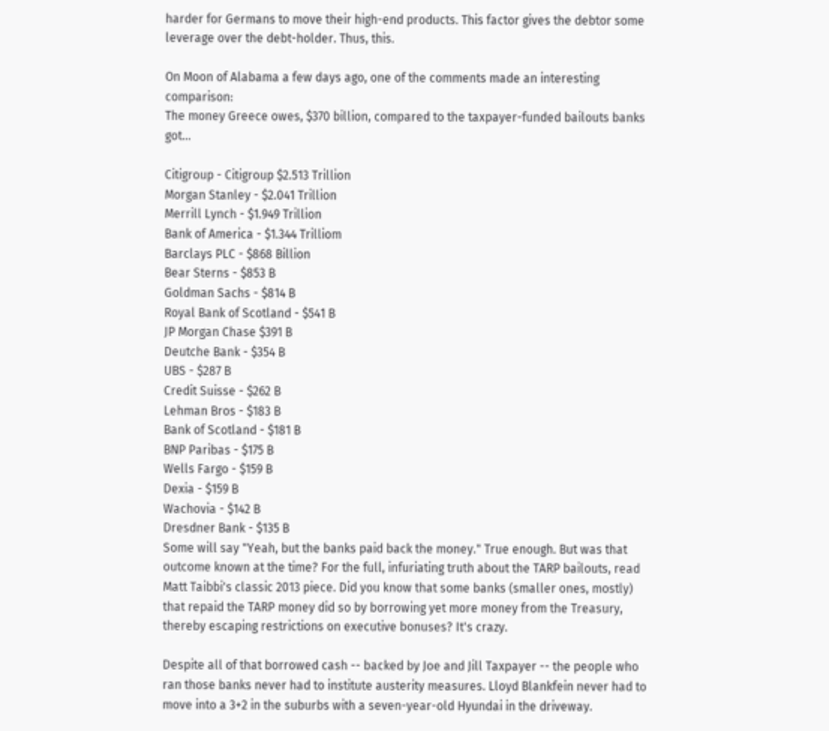harder for Germans to move their high-end products. This factor gives the debtor some leverage over the debt-holder. Thus, this.

On Moon of Alabama a few days ago, one of the comments made an interesting comparison:
The money Greece owes, $370 billion, compared to the taxpayer-funded bailouts banks got...

Citigroup - Citigroup $2.513 Trillion
Morgan Stanley - $2.041 Trillion
Merrill Lynch - $1.949 Trillion
Bank of America - $1.344 Trilliom
Barclays PLC - $868 Billion
Bear Sterns - $853 B
Goldman Sachs - $814 B
Royal Bank of Scotland - $541 B
JP Morgan Chase $391 B
Deutche Bank - $354 B
UBS - $287 B
Credit Suisse - $262 B
Lehman Bros - $183 B
Bank of Scotland - $181 B
BNP Paribas - $175 B
Wells Fargo - $159 B
Dexia - $159 B
Wachovia - $142 B
Dresdner Bank - $135 B
Some will say "Yeah, but the banks paid back the money." True enough. But was that outcome known at the time? For the full, infuriating truth about the TARP bailouts, read Matt Taibbi's classic 2013 piece. Did you know that some banks (smaller ones, mostly) that repaid the TARP money did so by borrowing yet more money from the Treasury, thereby escaping restrictions on executive bonuses? It's crazy.

Despite all of that borrowed cash -- backed by Joe and Jill Taxpayer -- the people who ran those banks never had to institute austerity measures. Lloyd Blankfein never had to move into a 3+2 in the suburbs with a seven-year-old Hyundai in the driveway.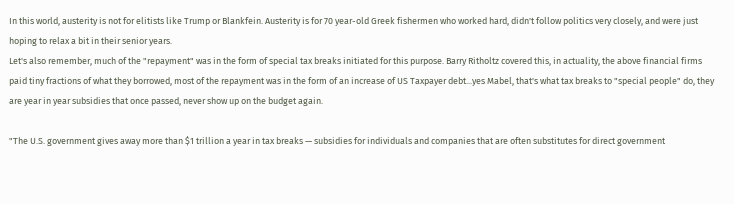In this world, austerity is not for elitists like Trump or Blankfein. Austerity is for 70 year-old Greek fishermen who worked hard, didn't follow politics very closely, and were just hoping to relax a bit in their senior years.
Let's also remember, much of the "repayment" was in the form of special tax breaks initiated for this purpose. Barry Ritholtz covered this, in actuality, the above financial firms paid tiny fractions of what they borrowed, most of the repayment was in the form of an increase of US Taxpayer debt...yes Mabel, that's what tax breaks to "special people" do, they are year in year subsidies that once passed, never show up on the budget again.

"The U.S. government gives away more than $1 trillion a year in tax breaks — subsidies for individuals and companies that are often substitutes for direct government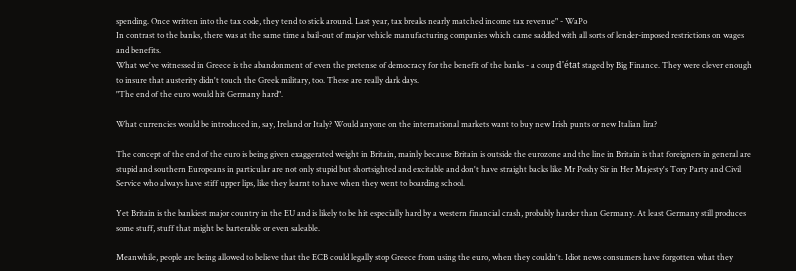spending. Once written into the tax code, they tend to stick around. Last year, tax breaks nearly matched income tax revenue" - WaPo
In contrast to the banks, there was at the same time a bail-out of major vehicle manufacturing companies which came saddled with all sorts of lender-imposed restrictions on wages and benefits.
What we've witnessed in Greece is the abandonment of even the pretense of democracy for the benefit of the banks - a coup d'état staged by Big Finance. They were clever enough to insure that austerity didn't touch the Greek military, too. These are really dark days.
"The end of the euro would hit Germany hard".

What currencies would be introduced in, say, Ireland or Italy? Would anyone on the international markets want to buy new Irish punts or new Italian lira?

The concept of the end of the euro is being given exaggerated weight in Britain, mainly because Britain is outside the eurozone and the line in Britain is that foreigners in general are stupid and southern Europeans in particular are not only stupid but shortsighted and excitable and don't have straight backs like Mr Poshy Sir in Her Majesty's Tory Party and Civil Service who always have stiff upper lips, like they learnt to have when they went to boarding school.

Yet Britain is the bankiest major country in the EU and is likely to be hit especially hard by a western financial crash, probably harder than Germany. At least Germany still produces some stuff, stuff that might be barterable or even saleable.

Meanwhile, people are being allowed to believe that the ECB could legally stop Greece from using the euro, when they couldn't. Idiot news consumers have forgotten what they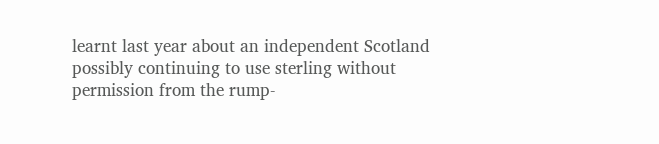learnt last year about an independent Scotland possibly continuing to use sterling without permission from the rump-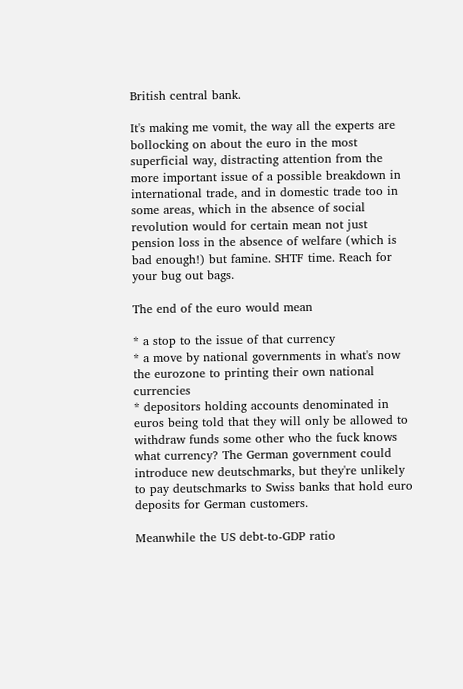British central bank.

It's making me vomit, the way all the experts are bollocking on about the euro in the most superficial way, distracting attention from the more important issue of a possible breakdown in international trade, and in domestic trade too in some areas, which in the absence of social revolution would for certain mean not just pension loss in the absence of welfare (which is bad enough!) but famine. SHTF time. Reach for your bug out bags.

The end of the euro would mean

* a stop to the issue of that currency
* a move by national governments in what's now the eurozone to printing their own national currencies
* depositors holding accounts denominated in euros being told that they will only be allowed to withdraw funds some other who the fuck knows what currency? The German government could introduce new deutschmarks, but they're unlikely to pay deutschmarks to Swiss banks that hold euro deposits for German customers.

Meanwhile the US debt-to-GDP ratio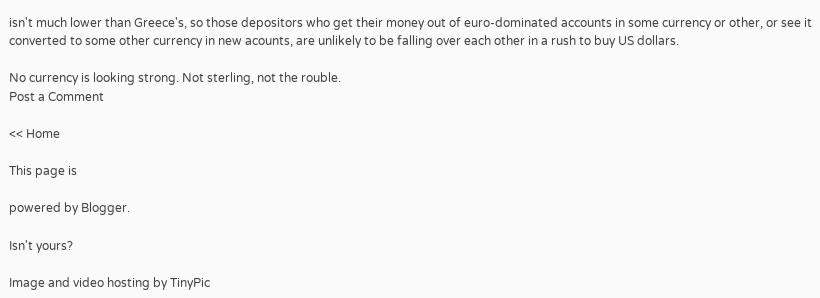isn't much lower than Greece's, so those depositors who get their money out of euro-dominated accounts in some currency or other, or see it converted to some other currency in new acounts, are unlikely to be falling over each other in a rush to buy US dollars.

No currency is looking strong. Not sterling, not the rouble.
Post a Comment

<< Home

This page is

powered by Blogger.

Isn't yours?

Image and video hosting by TinyPic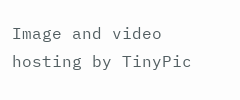Image and video hosting by TinyPic